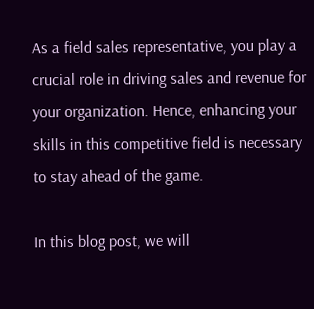As a field sales representative, you play a crucial role in driving sales and revenue for your organization. Hence, enhancing your skills in this competitive field is necessary to stay ahead of the game.

In this blog post, we will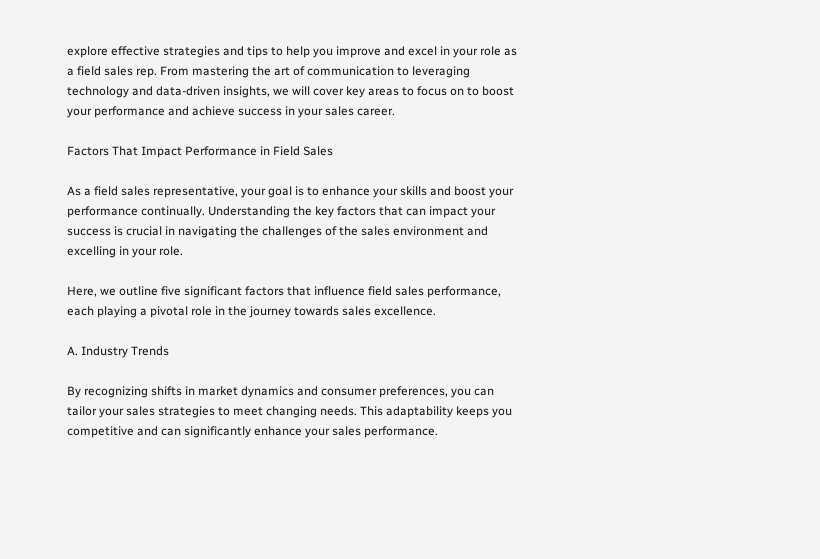explore effective strategies and tips to help you improve and excel in your role as a field sales rep. From mastering the art of communication to leveraging technology and data-driven insights, we will cover key areas to focus on to boost your performance and achieve success in your sales career.

Factors That Impact Performance in Field Sales

As a field sales representative, your goal is to enhance your skills and boost your performance continually. Understanding the key factors that can impact your success is crucial in navigating the challenges of the sales environment and excelling in your role.

Here, we outline five significant factors that influence field sales performance, each playing a pivotal role in the journey towards sales excellence.

A. Industry Trends

By recognizing shifts in market dynamics and consumer preferences, you can tailor your sales strategies to meet changing needs. This adaptability keeps you competitive and can significantly enhance your sales performance.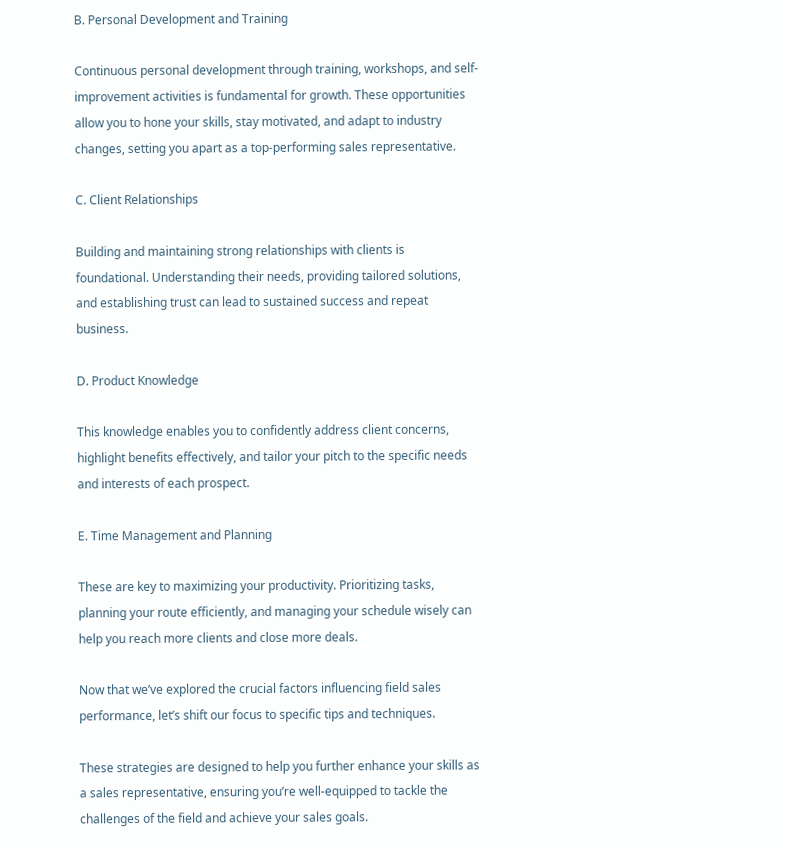B. Personal Development and Training

Continuous personal development through training, workshops, and self-improvement activities is fundamental for growth. These opportunities allow you to hone your skills, stay motivated, and adapt to industry changes, setting you apart as a top-performing sales representative.

C. Client Relationships

Building and maintaining strong relationships with clients is foundational. Understanding their needs, providing tailored solutions, and establishing trust can lead to sustained success and repeat business.

D. Product Knowledge

This knowledge enables you to confidently address client concerns, highlight benefits effectively, and tailor your pitch to the specific needs and interests of each prospect.

E. Time Management and Planning

These are key to maximizing your productivity. Prioritizing tasks, planning your route efficiently, and managing your schedule wisely can help you reach more clients and close more deals.

Now that we’ve explored the crucial factors influencing field sales performance, let’s shift our focus to specific tips and techniques.

These strategies are designed to help you further enhance your skills as a sales representative, ensuring you’re well-equipped to tackle the challenges of the field and achieve your sales goals.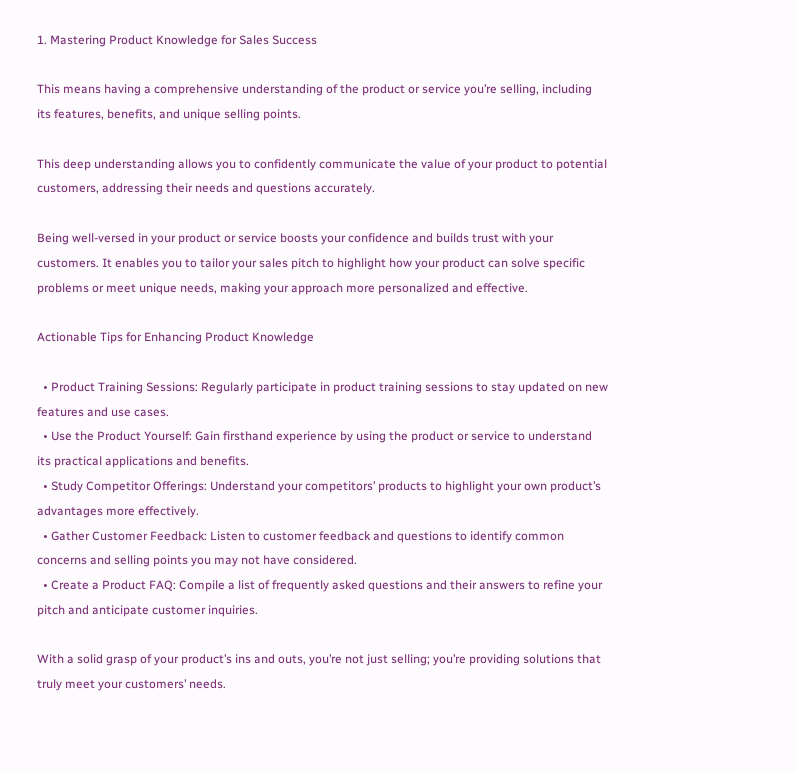1. Mastering Product Knowledge for Sales Success

This means having a comprehensive understanding of the product or service you’re selling, including its features, benefits, and unique selling points.

This deep understanding allows you to confidently communicate the value of your product to potential customers, addressing their needs and questions accurately.

Being well-versed in your product or service boosts your confidence and builds trust with your customers. It enables you to tailor your sales pitch to highlight how your product can solve specific problems or meet unique needs, making your approach more personalized and effective.

Actionable Tips for Enhancing Product Knowledge

  • Product Training Sessions: Regularly participate in product training sessions to stay updated on new features and use cases.
  • Use the Product Yourself: Gain firsthand experience by using the product or service to understand its practical applications and benefits.
  • Study Competitor Offerings: Understand your competitors’ products to highlight your own product’s advantages more effectively.
  • Gather Customer Feedback: Listen to customer feedback and questions to identify common concerns and selling points you may not have considered.
  • Create a Product FAQ: Compile a list of frequently asked questions and their answers to refine your pitch and anticipate customer inquiries.

With a solid grasp of your product’s ins and outs, you’re not just selling; you’re providing solutions that truly meet your customers’ needs.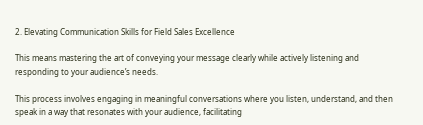2. Elevating Communication Skills for Field Sales Excellence

This means mastering the art of conveying your message clearly while actively listening and responding to your audience’s needs.

This process involves engaging in meaningful conversations where you listen, understand, and then speak in a way that resonates with your audience, facilitating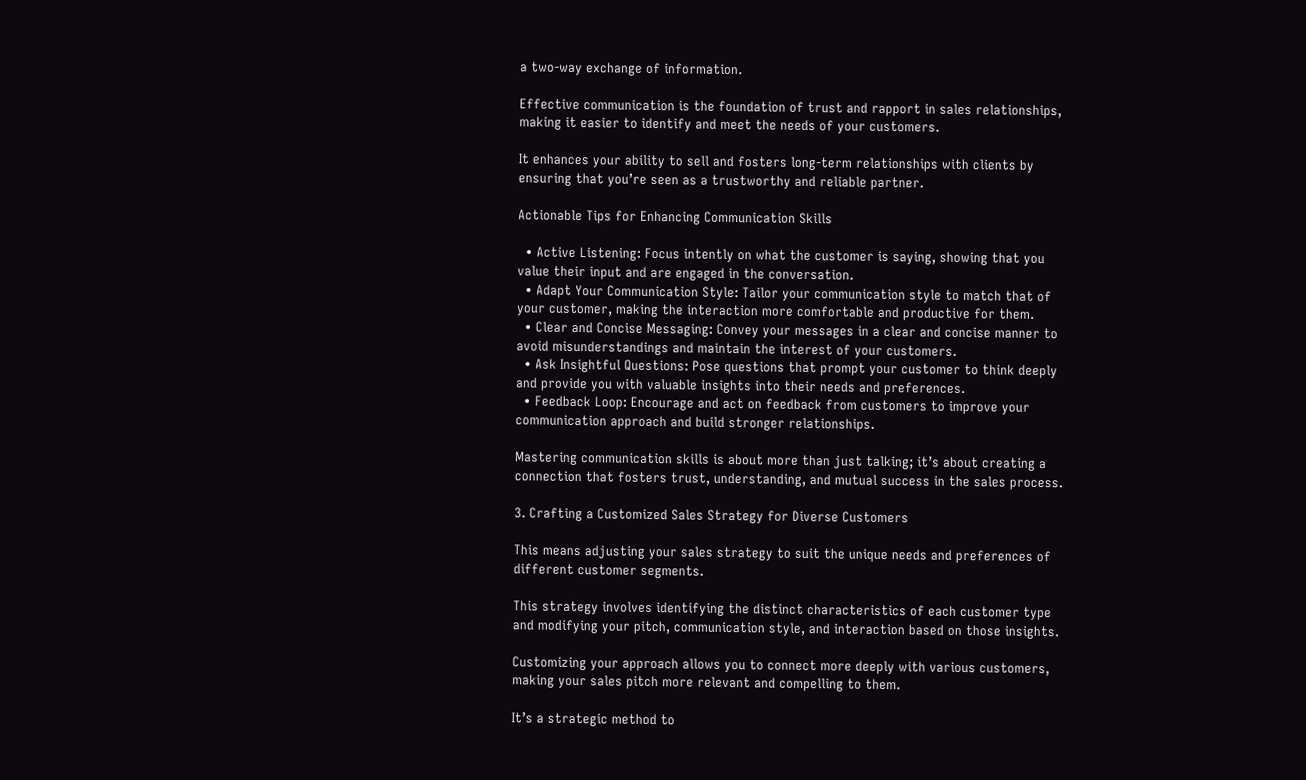a two-way exchange of information.

Effective communication is the foundation of trust and rapport in sales relationships, making it easier to identify and meet the needs of your customers.

It enhances your ability to sell and fosters long-term relationships with clients by ensuring that you’re seen as a trustworthy and reliable partner.

Actionable Tips for Enhancing Communication Skills

  • Active Listening: Focus intently on what the customer is saying, showing that you value their input and are engaged in the conversation.
  • Adapt Your Communication Style: Tailor your communication style to match that of your customer, making the interaction more comfortable and productive for them.
  • Clear and Concise Messaging: Convey your messages in a clear and concise manner to avoid misunderstandings and maintain the interest of your customers.
  • Ask Insightful Questions: Pose questions that prompt your customer to think deeply and provide you with valuable insights into their needs and preferences.
  • Feedback Loop: Encourage and act on feedback from customers to improve your communication approach and build stronger relationships.

Mastering communication skills is about more than just talking; it’s about creating a connection that fosters trust, understanding, and mutual success in the sales process.

3. Crafting a Customized Sales Strategy for Diverse Customers

This means adjusting your sales strategy to suit the unique needs and preferences of different customer segments.

This strategy involves identifying the distinct characteristics of each customer type and modifying your pitch, communication style, and interaction based on those insights.

Customizing your approach allows you to connect more deeply with various customers, making your sales pitch more relevant and compelling to them.

It’s a strategic method to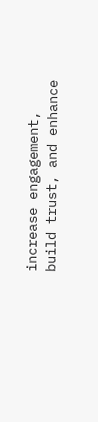increase engagement, build trust, and enhance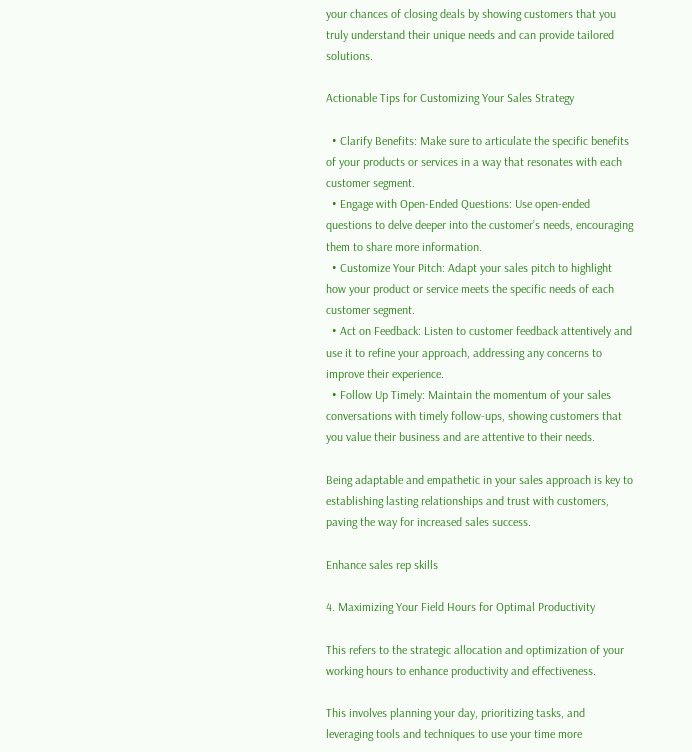your chances of closing deals by showing customers that you truly understand their unique needs and can provide tailored solutions.

Actionable Tips for Customizing Your Sales Strategy

  • Clarify Benefits: Make sure to articulate the specific benefits of your products or services in a way that resonates with each customer segment.
  • Engage with Open-Ended Questions: Use open-ended questions to delve deeper into the customer’s needs, encouraging them to share more information.
  • Customize Your Pitch: Adapt your sales pitch to highlight how your product or service meets the specific needs of each customer segment.
  • Act on Feedback: Listen to customer feedback attentively and use it to refine your approach, addressing any concerns to improve their experience.
  • Follow Up Timely: Maintain the momentum of your sales conversations with timely follow-ups, showing customers that you value their business and are attentive to their needs.

Being adaptable and empathetic in your sales approach is key to establishing lasting relationships and trust with customers, paving the way for increased sales success.

Enhance sales rep skills

4. Maximizing Your Field Hours for Optimal Productivity

This refers to the strategic allocation and optimization of your working hours to enhance productivity and effectiveness.

This involves planning your day, prioritizing tasks, and leveraging tools and techniques to use your time more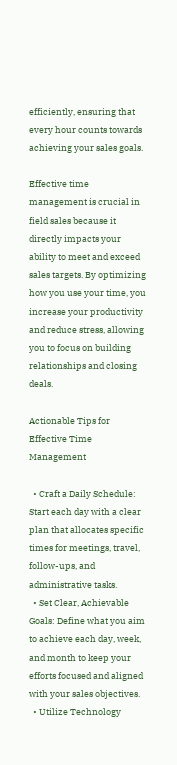efficiently, ensuring that every hour counts towards achieving your sales goals.

Effective time management is crucial in field sales because it directly impacts your ability to meet and exceed sales targets. By optimizing how you use your time, you increase your productivity and reduce stress, allowing you to focus on building relationships and closing deals.

Actionable Tips for Effective Time Management

  • Craft a Daily Schedule: Start each day with a clear plan that allocates specific times for meetings, travel, follow-ups, and administrative tasks.
  • Set Clear, Achievable Goals: Define what you aim to achieve each day, week, and month to keep your efforts focused and aligned with your sales objectives.
  • Utilize Technology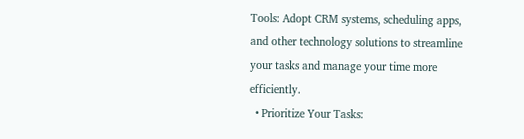Tools: Adopt CRM systems, scheduling apps, and other technology solutions to streamline your tasks and manage your time more efficiently.
  • Prioritize Your Tasks: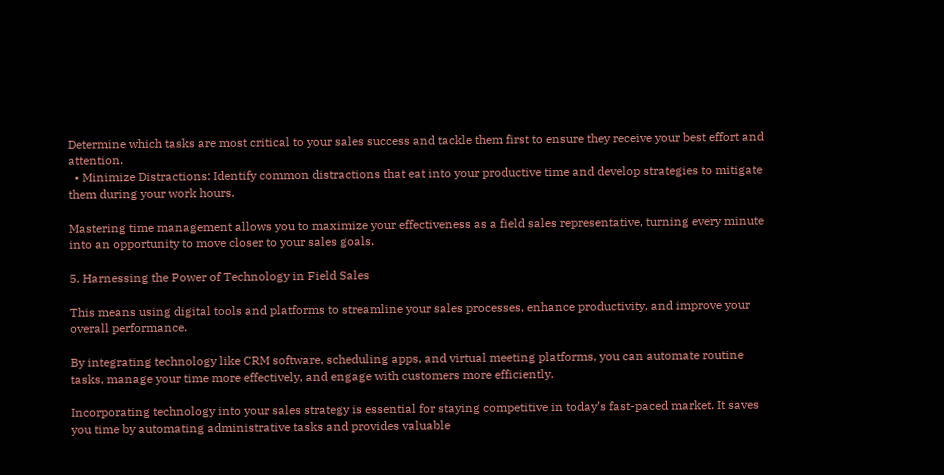Determine which tasks are most critical to your sales success and tackle them first to ensure they receive your best effort and attention.
  • Minimize Distractions: Identify common distractions that eat into your productive time and develop strategies to mitigate them during your work hours.

Mastering time management allows you to maximize your effectiveness as a field sales representative, turning every minute into an opportunity to move closer to your sales goals.

5. Harnessing the Power of Technology in Field Sales

This means using digital tools and platforms to streamline your sales processes, enhance productivity, and improve your overall performance.

By integrating technology like CRM software, scheduling apps, and virtual meeting platforms, you can automate routine tasks, manage your time more effectively, and engage with customers more efficiently.

Incorporating technology into your sales strategy is essential for staying competitive in today’s fast-paced market. It saves you time by automating administrative tasks and provides valuable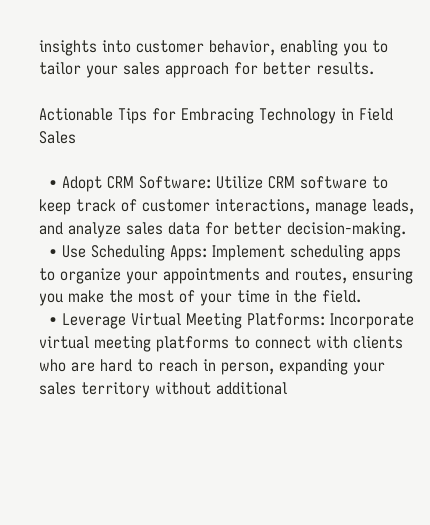insights into customer behavior, enabling you to tailor your sales approach for better results.

Actionable Tips for Embracing Technology in Field Sales

  • Adopt CRM Software: Utilize CRM software to keep track of customer interactions, manage leads, and analyze sales data for better decision-making.
  • Use Scheduling Apps: Implement scheduling apps to organize your appointments and routes, ensuring you make the most of your time in the field.
  • Leverage Virtual Meeting Platforms: Incorporate virtual meeting platforms to connect with clients who are hard to reach in person, expanding your sales territory without additional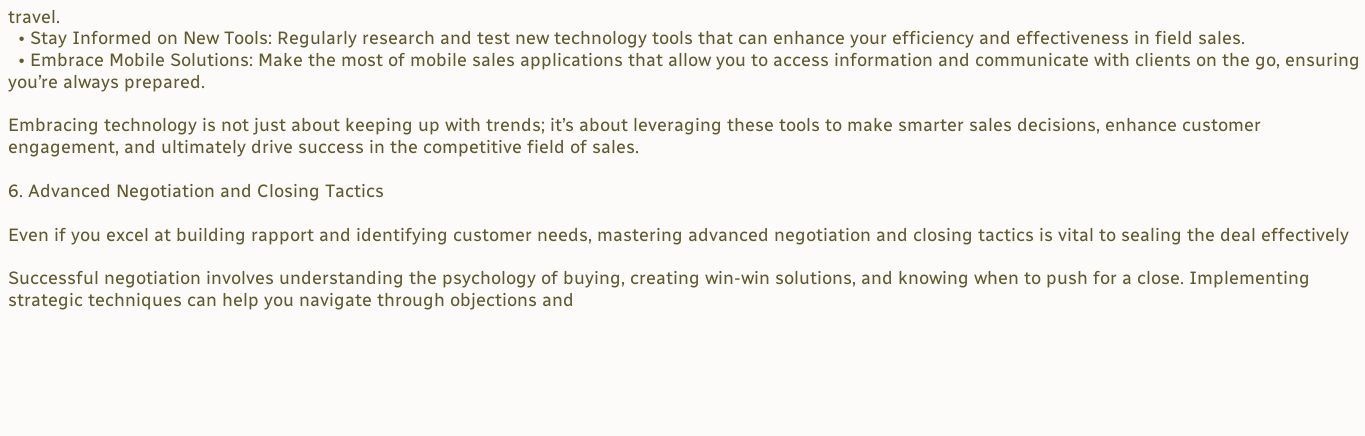travel.
  • Stay Informed on New Tools: Regularly research and test new technology tools that can enhance your efficiency and effectiveness in field sales.
  • Embrace Mobile Solutions: Make the most of mobile sales applications that allow you to access information and communicate with clients on the go, ensuring you’re always prepared.

Embracing technology is not just about keeping up with trends; it’s about leveraging these tools to make smarter sales decisions, enhance customer engagement, and ultimately drive success in the competitive field of sales.

6. Advanced Negotiation and Closing Tactics

Even if you excel at building rapport and identifying customer needs, mastering advanced negotiation and closing tactics is vital to sealing the deal effectively

Successful negotiation involves understanding the psychology of buying, creating win-win solutions, and knowing when to push for a close. Implementing strategic techniques can help you navigate through objections and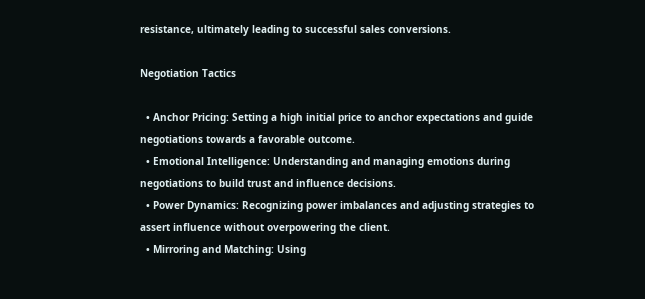resistance, ultimately leading to successful sales conversions.

Negotiation Tactics

  • Anchor Pricing: Setting a high initial price to anchor expectations and guide negotiations towards a favorable outcome.
  • Emotional Intelligence: Understanding and managing emotions during negotiations to build trust and influence decisions.
  • Power Dynamics: Recognizing power imbalances and adjusting strategies to assert influence without overpowering the client.
  • Mirroring and Matching: Using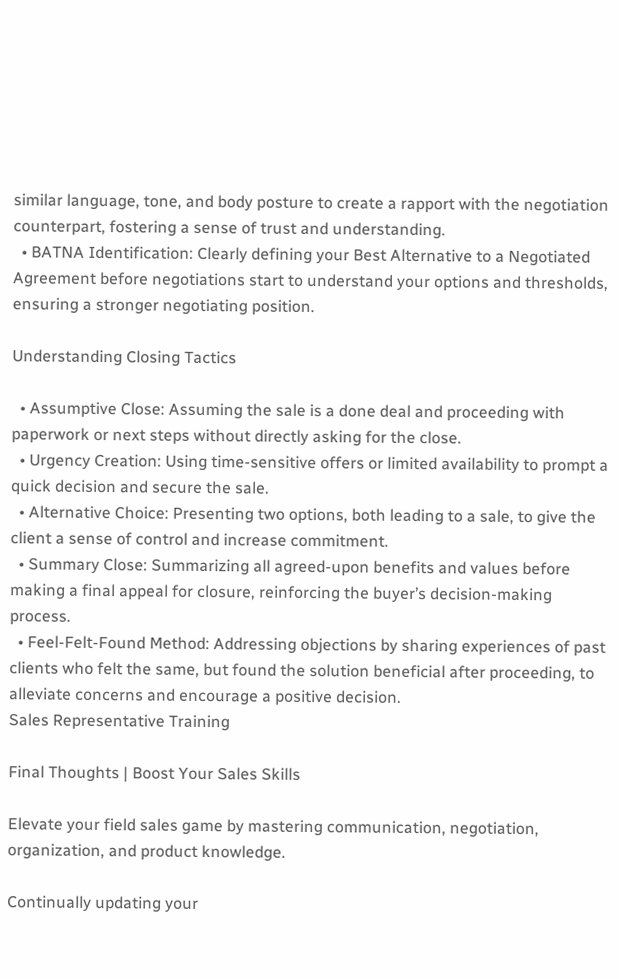similar language, tone, and body posture to create a rapport with the negotiation counterpart, fostering a sense of trust and understanding.
  • BATNA Identification: Clearly defining your Best Alternative to a Negotiated Agreement before negotiations start to understand your options and thresholds, ensuring a stronger negotiating position.

Understanding Closing Tactics

  • Assumptive Close: Assuming the sale is a done deal and proceeding with paperwork or next steps without directly asking for the close.
  • Urgency Creation: Using time-sensitive offers or limited availability to prompt a quick decision and secure the sale.
  • Alternative Choice: Presenting two options, both leading to a sale, to give the client a sense of control and increase commitment.
  • Summary Close: Summarizing all agreed-upon benefits and values before making a final appeal for closure, reinforcing the buyer’s decision-making process.
  • Feel-Felt-Found Method: Addressing objections by sharing experiences of past clients who felt the same, but found the solution beneficial after proceeding, to alleviate concerns and encourage a positive decision.
Sales Representative Training

Final Thoughts | Boost Your Sales Skills

Elevate your field sales game by mastering communication, negotiation, organization, and product knowledge.

Continually updating your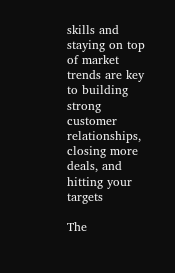skills and staying on top of market trends are key to building strong customer relationships, closing more deals, and hitting your targets

The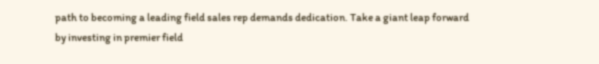path to becoming a leading field sales rep demands dedication. Take a giant leap forward by investing in premier field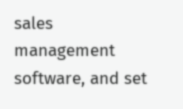sales management software, and set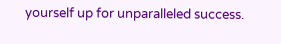yourself up for unparalleled success.